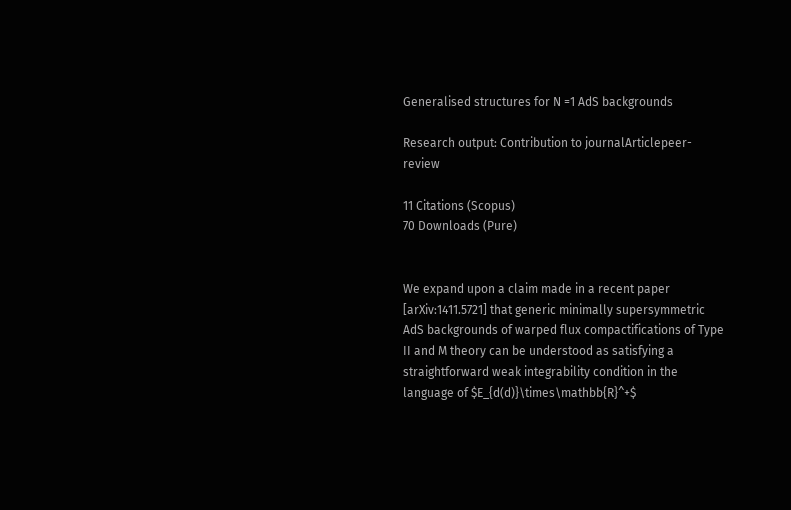Generalised structures for N =1 AdS backgrounds

Research output: Contribution to journalArticlepeer-review

11 Citations (Scopus)
70 Downloads (Pure)


We expand upon a claim made in a recent paper [arXiv:1411.5721] that generic minimally supersymmetric AdS backgrounds of warped flux compactifications of Type II and M theory can be understood as satisfying a straightforward weak integrability condition in the language of $E_{d(d)}\times\mathbb{R}^+$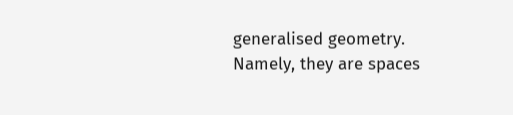generalised geometry. Namely, they are spaces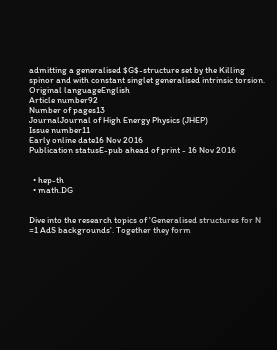admitting a generalised $G$-structure set by the Killing spinor and with constant singlet generalised intrinsic torsion.
Original languageEnglish
Article number92
Number of pages13
JournalJournal of High Energy Physics (JHEP)
Issue number11
Early online date16 Nov 2016
Publication statusE-pub ahead of print - 16 Nov 2016


  • hep-th
  • math.DG


Dive into the research topics of 'Generalised structures for N =1 AdS backgrounds'. Together they form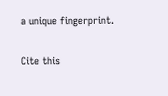a unique fingerprint.

Cite this